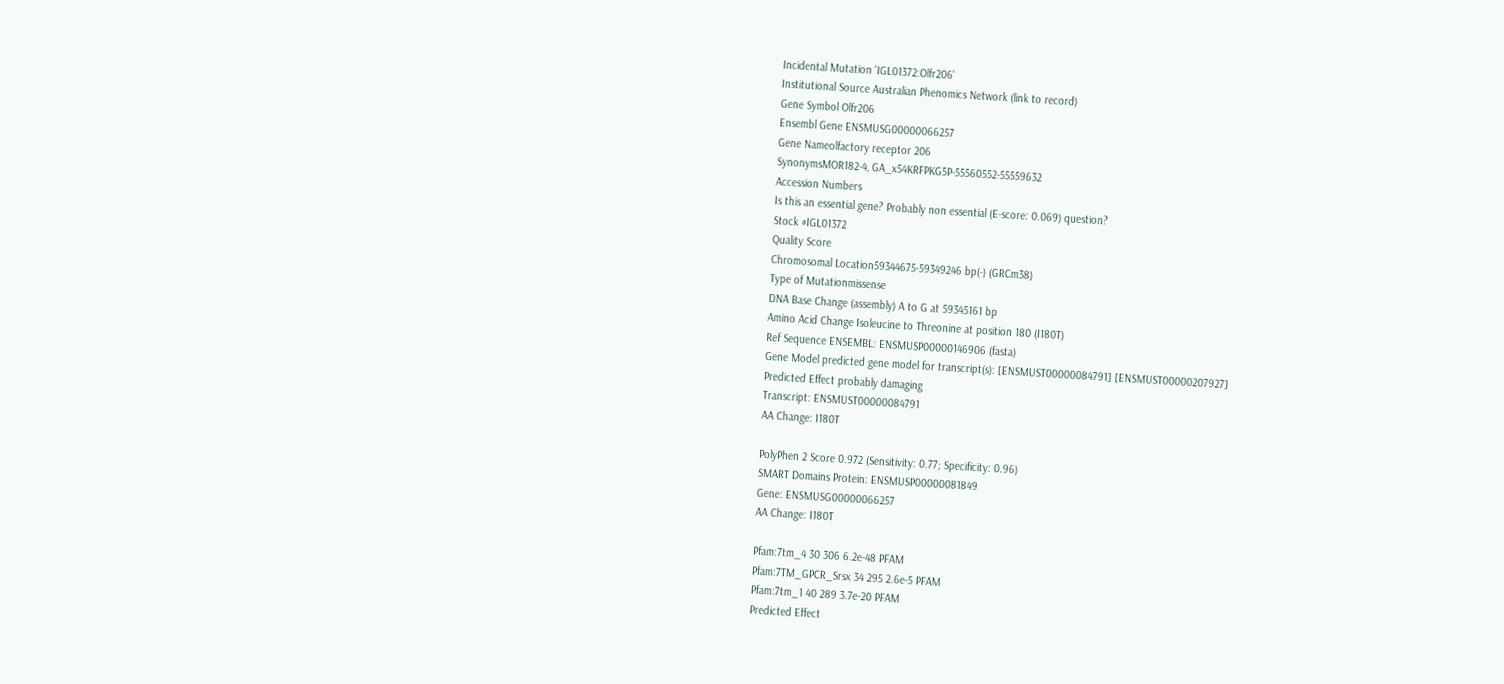Incidental Mutation 'IGL01372:Olfr206'
Institutional Source Australian Phenomics Network (link to record)
Gene Symbol Olfr206
Ensembl Gene ENSMUSG00000066257
Gene Nameolfactory receptor 206
SynonymsMOR182-4, GA_x54KRFPKG5P-55560552-55559632
Accession Numbers
Is this an essential gene? Probably non essential (E-score: 0.069) question?
Stock #IGL01372
Quality Score
Chromosomal Location59344675-59349246 bp(-) (GRCm38)
Type of Mutationmissense
DNA Base Change (assembly) A to G at 59345161 bp
Amino Acid Change Isoleucine to Threonine at position 180 (I180T)
Ref Sequence ENSEMBL: ENSMUSP00000146906 (fasta)
Gene Model predicted gene model for transcript(s): [ENSMUST00000084791] [ENSMUST00000207927]
Predicted Effect probably damaging
Transcript: ENSMUST00000084791
AA Change: I180T

PolyPhen 2 Score 0.972 (Sensitivity: 0.77; Specificity: 0.96)
SMART Domains Protein: ENSMUSP00000081849
Gene: ENSMUSG00000066257
AA Change: I180T

Pfam:7tm_4 30 306 6.2e-48 PFAM
Pfam:7TM_GPCR_Srsx 34 295 2.6e-5 PFAM
Pfam:7tm_1 40 289 3.7e-20 PFAM
Predicted Effect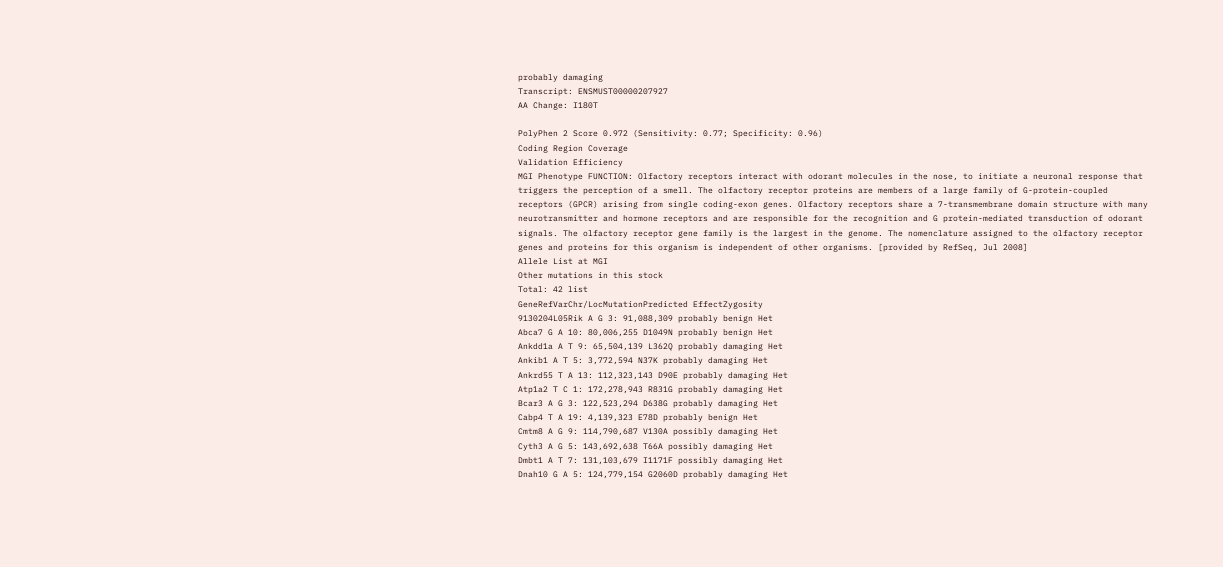probably damaging
Transcript: ENSMUST00000207927
AA Change: I180T

PolyPhen 2 Score 0.972 (Sensitivity: 0.77; Specificity: 0.96)
Coding Region Coverage
Validation Efficiency
MGI Phenotype FUNCTION: Olfactory receptors interact with odorant molecules in the nose, to initiate a neuronal response that triggers the perception of a smell. The olfactory receptor proteins are members of a large family of G-protein-coupled receptors (GPCR) arising from single coding-exon genes. Olfactory receptors share a 7-transmembrane domain structure with many neurotransmitter and hormone receptors and are responsible for the recognition and G protein-mediated transduction of odorant signals. The olfactory receptor gene family is the largest in the genome. The nomenclature assigned to the olfactory receptor genes and proteins for this organism is independent of other organisms. [provided by RefSeq, Jul 2008]
Allele List at MGI
Other mutations in this stock
Total: 42 list
GeneRefVarChr/LocMutationPredicted EffectZygosity
9130204L05Rik A G 3: 91,088,309 probably benign Het
Abca7 G A 10: 80,006,255 D1049N probably benign Het
Ankdd1a A T 9: 65,504,139 L362Q probably damaging Het
Ankib1 A T 5: 3,772,594 N37K probably damaging Het
Ankrd55 T A 13: 112,323,143 D90E probably damaging Het
Atp1a2 T C 1: 172,278,943 R831G probably damaging Het
Bcar3 A G 3: 122,523,294 D638G probably damaging Het
Cabp4 T A 19: 4,139,323 E78D probably benign Het
Cmtm8 A G 9: 114,790,687 V130A possibly damaging Het
Cyth3 A G 5: 143,692,638 T66A possibly damaging Het
Dmbt1 A T 7: 131,103,679 I1171F possibly damaging Het
Dnah10 G A 5: 124,779,154 G2060D probably damaging Het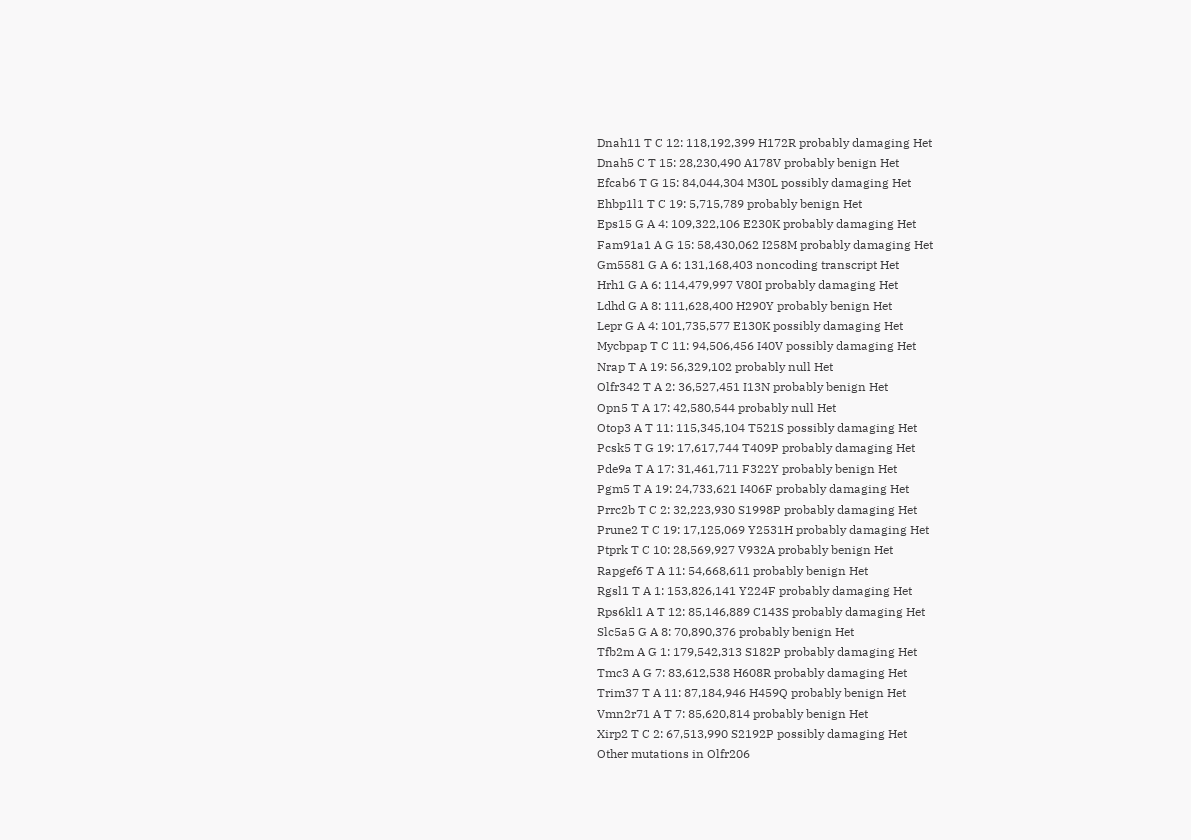Dnah11 T C 12: 118,192,399 H172R probably damaging Het
Dnah5 C T 15: 28,230,490 A178V probably benign Het
Efcab6 T G 15: 84,044,304 M30L possibly damaging Het
Ehbp1l1 T C 19: 5,715,789 probably benign Het
Eps15 G A 4: 109,322,106 E230K probably damaging Het
Fam91a1 A G 15: 58,430,062 I258M probably damaging Het
Gm5581 G A 6: 131,168,403 noncoding transcript Het
Hrh1 G A 6: 114,479,997 V80I probably damaging Het
Ldhd G A 8: 111,628,400 H290Y probably benign Het
Lepr G A 4: 101,735,577 E130K possibly damaging Het
Mycbpap T C 11: 94,506,456 I40V possibly damaging Het
Nrap T A 19: 56,329,102 probably null Het
Olfr342 T A 2: 36,527,451 I13N probably benign Het
Opn5 T A 17: 42,580,544 probably null Het
Otop3 A T 11: 115,345,104 T521S possibly damaging Het
Pcsk5 T G 19: 17,617,744 T409P probably damaging Het
Pde9a T A 17: 31,461,711 F322Y probably benign Het
Pgm5 T A 19: 24,733,621 I406F probably damaging Het
Prrc2b T C 2: 32,223,930 S1998P probably damaging Het
Prune2 T C 19: 17,125,069 Y2531H probably damaging Het
Ptprk T C 10: 28,569,927 V932A probably benign Het
Rapgef6 T A 11: 54,668,611 probably benign Het
Rgsl1 T A 1: 153,826,141 Y224F probably damaging Het
Rps6kl1 A T 12: 85,146,889 C143S probably damaging Het
Slc5a5 G A 8: 70,890,376 probably benign Het
Tfb2m A G 1: 179,542,313 S182P probably damaging Het
Tmc3 A G 7: 83,612,538 H608R probably damaging Het
Trim37 T A 11: 87,184,946 H459Q probably benign Het
Vmn2r71 A T 7: 85,620,814 probably benign Het
Xirp2 T C 2: 67,513,990 S2192P possibly damaging Het
Other mutations in Olfr206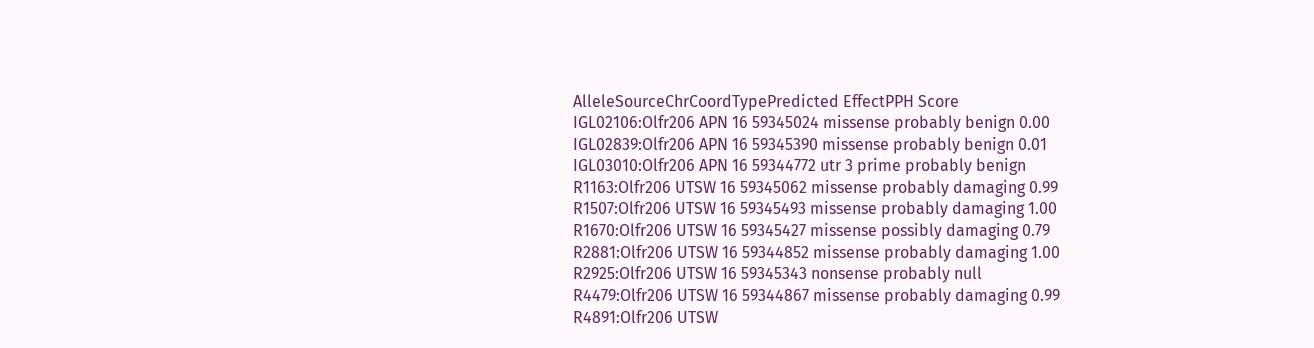AlleleSourceChrCoordTypePredicted EffectPPH Score
IGL02106:Olfr206 APN 16 59345024 missense probably benign 0.00
IGL02839:Olfr206 APN 16 59345390 missense probably benign 0.01
IGL03010:Olfr206 APN 16 59344772 utr 3 prime probably benign
R1163:Olfr206 UTSW 16 59345062 missense probably damaging 0.99
R1507:Olfr206 UTSW 16 59345493 missense probably damaging 1.00
R1670:Olfr206 UTSW 16 59345427 missense possibly damaging 0.79
R2881:Olfr206 UTSW 16 59344852 missense probably damaging 1.00
R2925:Olfr206 UTSW 16 59345343 nonsense probably null
R4479:Olfr206 UTSW 16 59344867 missense probably damaging 0.99
R4891:Olfr206 UTSW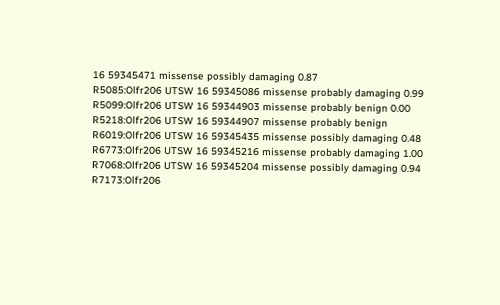16 59345471 missense possibly damaging 0.87
R5085:Olfr206 UTSW 16 59345086 missense probably damaging 0.99
R5099:Olfr206 UTSW 16 59344903 missense probably benign 0.00
R5218:Olfr206 UTSW 16 59344907 missense probably benign
R6019:Olfr206 UTSW 16 59345435 missense possibly damaging 0.48
R6773:Olfr206 UTSW 16 59345216 missense probably damaging 1.00
R7068:Olfr206 UTSW 16 59345204 missense possibly damaging 0.94
R7173:Olfr206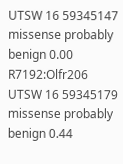UTSW 16 59345147 missense probably benign 0.00
R7192:Olfr206 UTSW 16 59345179 missense probably benign 0.44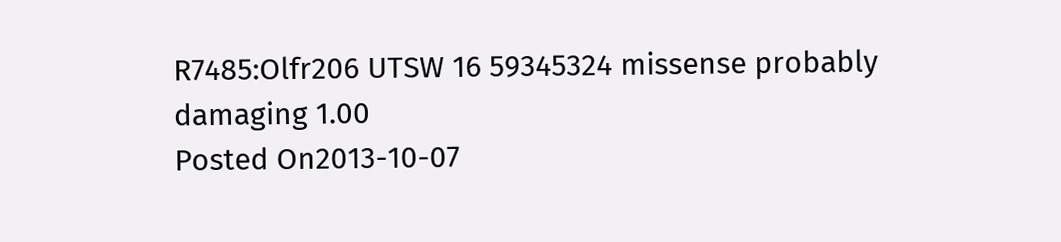R7485:Olfr206 UTSW 16 59345324 missense probably damaging 1.00
Posted On2013-10-07